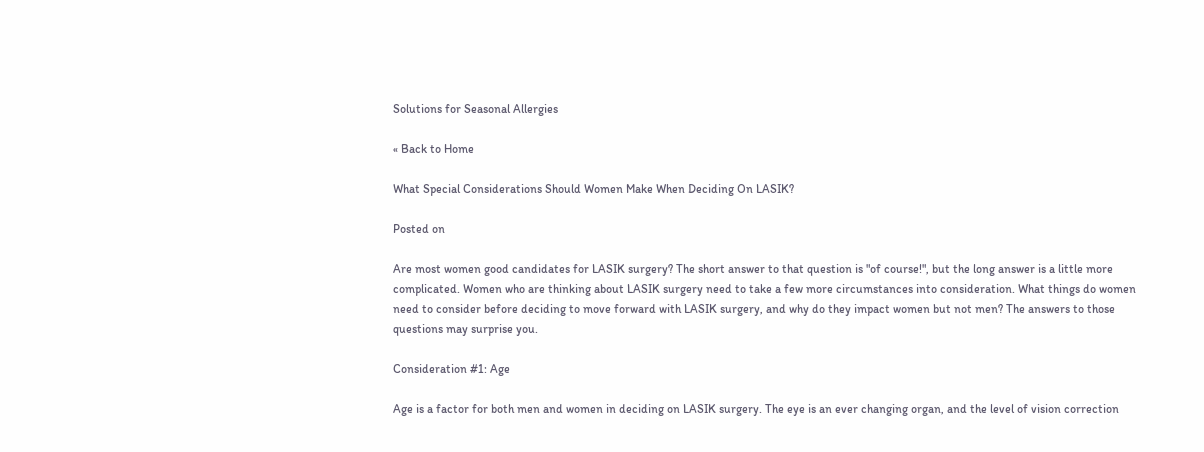Solutions for Seasonal Allergies

« Back to Home

What Special Considerations Should Women Make When Deciding On LASIK?

Posted on

Are most women good candidates for LASIK surgery? The short answer to that question is "of course!", but the long answer is a little more complicated. Women who are thinking about LASIK surgery need to take a few more circumstances into consideration. What things do women need to consider before deciding to move forward with LASIK surgery, and why do they impact women but not men? The answers to those questions may surprise you.

Consideration #1: Age

Age is a factor for both men and women in deciding on LASIK surgery. The eye is an ever changing organ, and the level of vision correction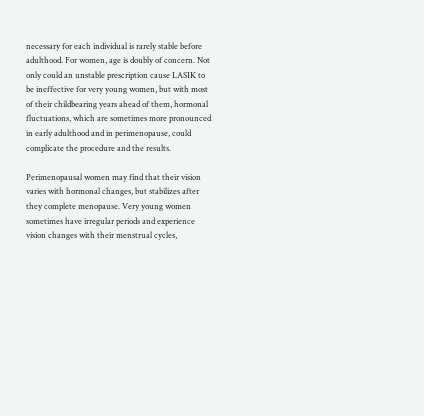necessary for each individual is rarely stable before adulthood. For women, age is doubly of concern. Not only could an unstable prescription cause LASIK to be ineffective for very young women, but with most of their childbearing years ahead of them, hormonal fluctuations, which are sometimes more pronounced in early adulthood and in perimenopause, could complicate the procedure and the results.

Perimenopausal women may find that their vision varies with hormonal changes, but stabilizes after they complete menopause. Very young women sometimes have irregular periods and experience vision changes with their menstrual cycles,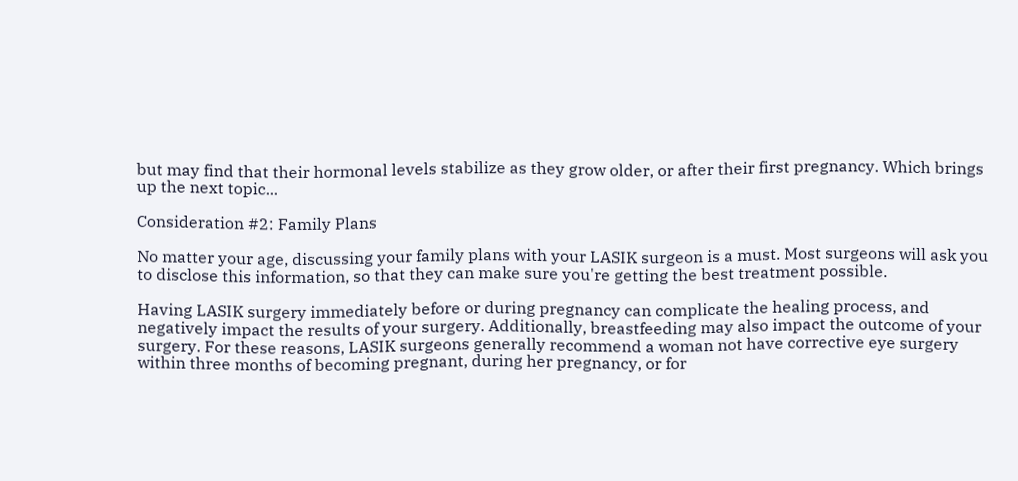but may find that their hormonal levels stabilize as they grow older, or after their first pregnancy. Which brings up the next topic...

Consideration #2: Family Plans

No matter your age, discussing your family plans with your LASIK surgeon is a must. Most surgeons will ask you to disclose this information, so that they can make sure you're getting the best treatment possible.

Having LASIK surgery immediately before or during pregnancy can complicate the healing process, and negatively impact the results of your surgery. Additionally, breastfeeding may also impact the outcome of your surgery. For these reasons, LASIK surgeons generally recommend a woman not have corrective eye surgery within three months of becoming pregnant, during her pregnancy, or for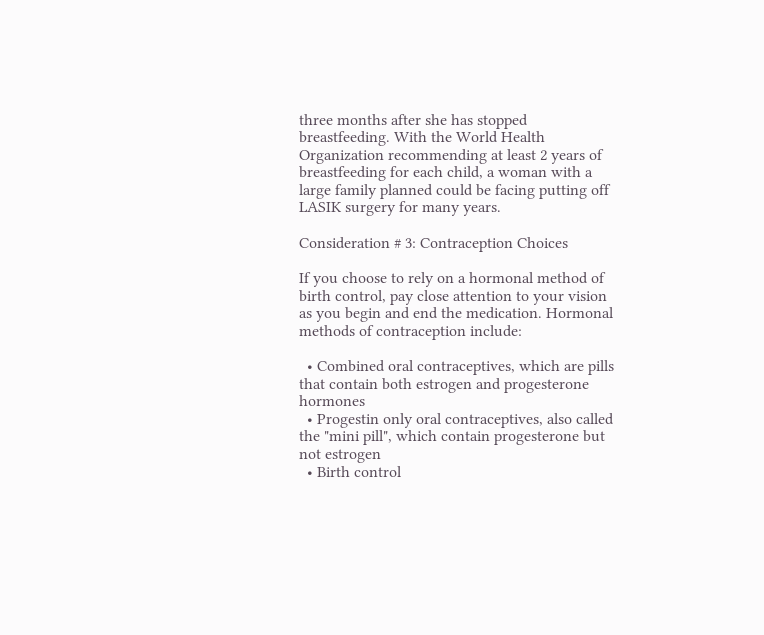three months after she has stopped breastfeeding. With the World Health Organization recommending at least 2 years of breastfeeding for each child, a woman with a large family planned could be facing putting off LASIK surgery for many years.

Consideration # 3: Contraception Choices

If you choose to rely on a hormonal method of birth control, pay close attention to your vision as you begin and end the medication. Hormonal methods of contraception include:

  • Combined oral contraceptives, which are pills that contain both estrogen and progesterone hormones
  • Progestin only oral contraceptives, also called the "mini pill", which contain progesterone but not estrogen
  • Birth control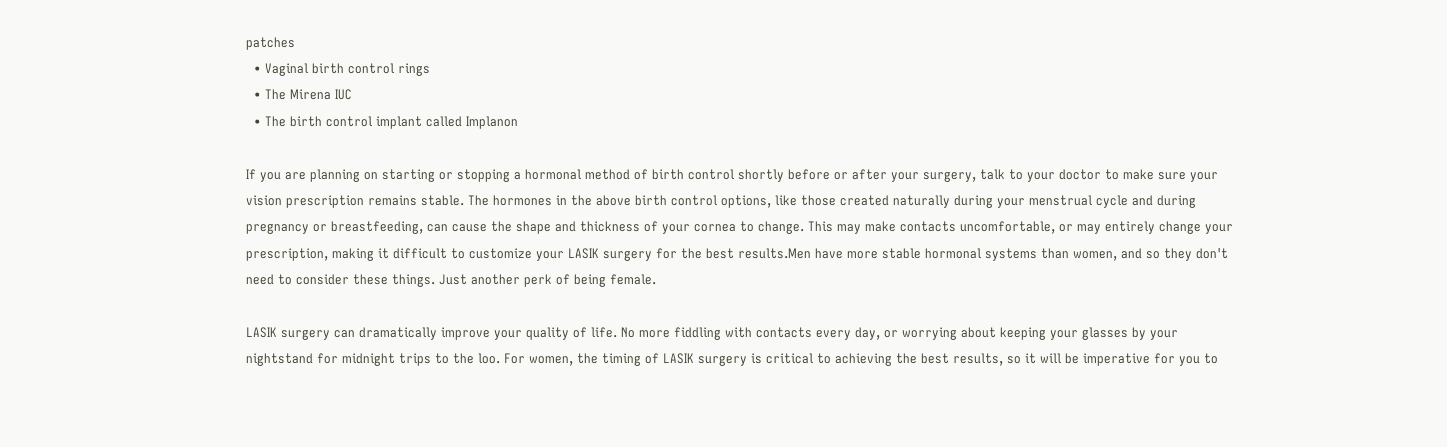patches
  • Vaginal birth control rings
  • The Mirena IUC
  • The birth control implant called Implanon

If you are planning on starting or stopping a hormonal method of birth control shortly before or after your surgery, talk to your doctor to make sure your vision prescription remains stable. The hormones in the above birth control options, like those created naturally during your menstrual cycle and during pregnancy or breastfeeding, can cause the shape and thickness of your cornea to change. This may make contacts uncomfortable, or may entirely change your prescription, making it difficult to customize your LASIK surgery for the best results.Men have more stable hormonal systems than women, and so they don't need to consider these things. Just another perk of being female.

LASIK surgery can dramatically improve your quality of life. No more fiddling with contacts every day, or worrying about keeping your glasses by your nightstand for midnight trips to the loo. For women, the timing of LASIK surgery is critical to achieving the best results, so it will be imperative for you to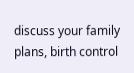discuss your family plans, birth control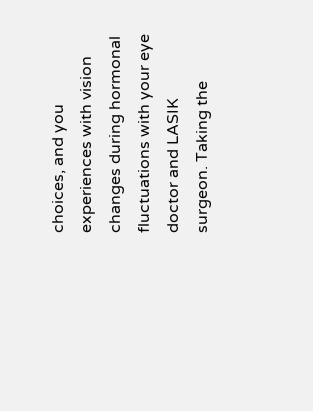choices, and you experiences with vision changes during hormonal fluctuations with your eye doctor and LASIK surgeon. Taking the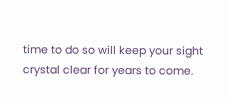time to do so will keep your sight crystal clear for years to come.